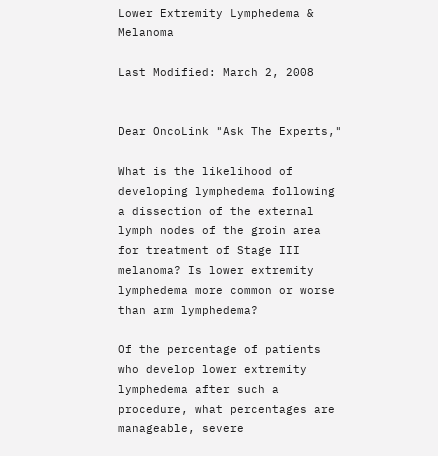Lower Extremity Lymphedema & Melanoma

Last Modified: March 2, 2008


Dear OncoLink "Ask The Experts,"

What is the likelihood of developing lymphedema following a dissection of the external lymph nodes of the groin area for treatment of Stage III melanoma? Is lower extremity lymphedema more common or worse than arm lymphedema?

Of the percentage of patients who develop lower extremity lymphedema after such a procedure, what percentages are manageable, severe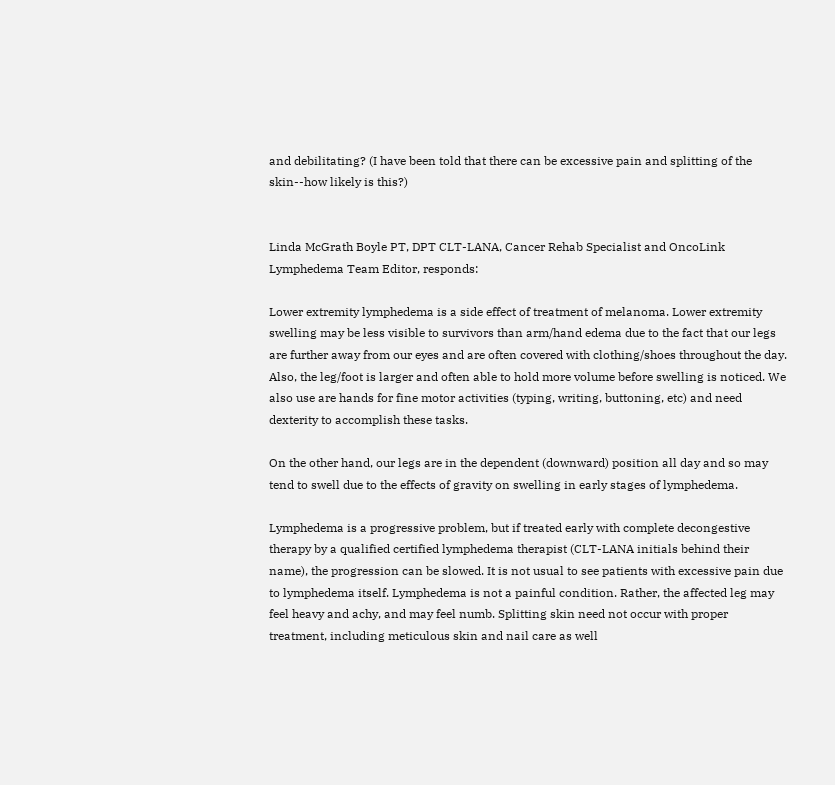and debilitating? (I have been told that there can be excessive pain and splitting of the skin--how likely is this?)


Linda McGrath Boyle PT, DPT CLT-LANA, Cancer Rehab Specialist and OncoLink Lymphedema Team Editor, responds:

Lower extremity lymphedema is a side effect of treatment of melanoma. Lower extremity swelling may be less visible to survivors than arm/hand edema due to the fact that our legs are further away from our eyes and are often covered with clothing/shoes throughout the day. Also, the leg/foot is larger and often able to hold more volume before swelling is noticed. We also use are hands for fine motor activities (typing, writing, buttoning, etc) and need dexterity to accomplish these tasks.

On the other hand, our legs are in the dependent (downward) position all day and so may tend to swell due to the effects of gravity on swelling in early stages of lymphedema.

Lymphedema is a progressive problem, but if treated early with complete decongestive therapy by a qualified certified lymphedema therapist (CLT-LANA initials behind their name), the progression can be slowed. It is not usual to see patients with excessive pain due to lymphedema itself. Lymphedema is not a painful condition. Rather, the affected leg may feel heavy and achy, and may feel numb. Splitting skin need not occur with proper treatment, including meticulous skin and nail care as well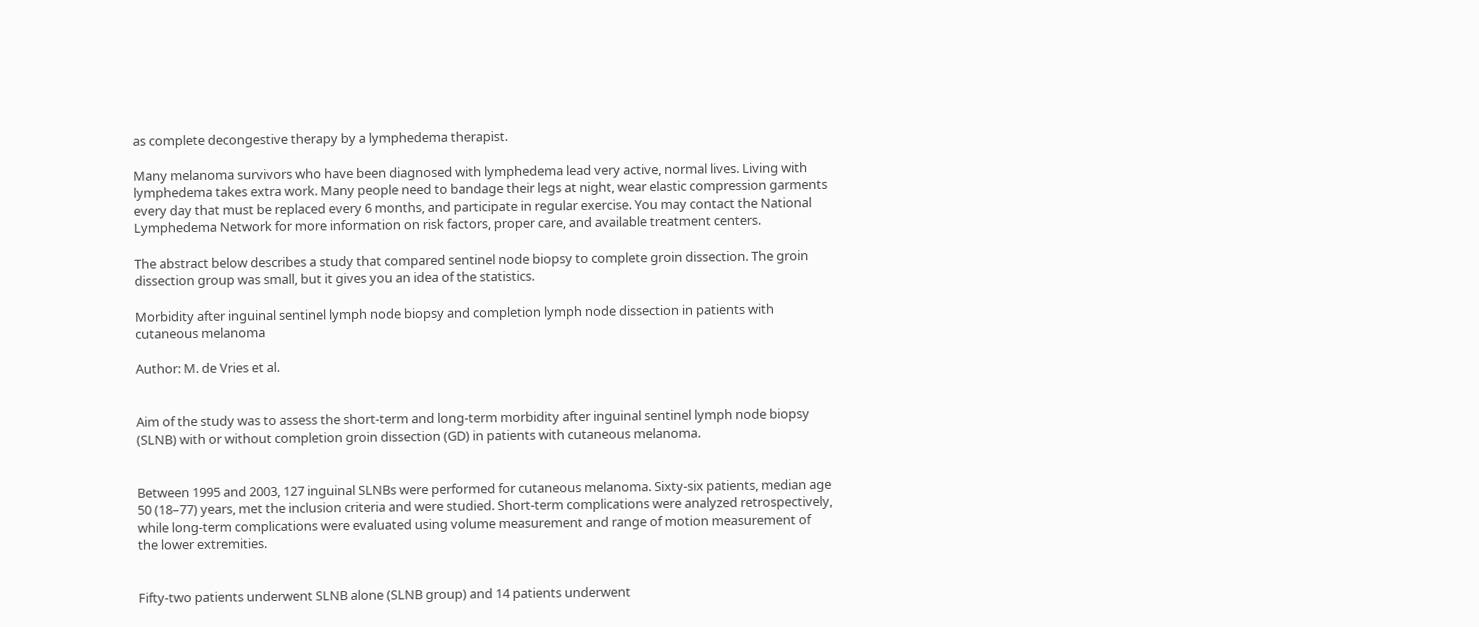as complete decongestive therapy by a lymphedema therapist.

Many melanoma survivors who have been diagnosed with lymphedema lead very active, normal lives. Living with lymphedema takes extra work. Many people need to bandage their legs at night, wear elastic compression garments every day that must be replaced every 6 months, and participate in regular exercise. You may contact the National Lymphedema Network for more information on risk factors, proper care, and available treatment centers.

The abstract below describes a study that compared sentinel node biopsy to complete groin dissection. The groin dissection group was small, but it gives you an idea of the statistics.

Morbidity after inguinal sentinel lymph node biopsy and completion lymph node dissection in patients with cutaneous melanoma

Author: M. de Vries et al.


Aim of the study was to assess the short-term and long-term morbidity after inguinal sentinel lymph node biopsy (SLNB) with or without completion groin dissection (GD) in patients with cutaneous melanoma.


Between 1995 and 2003, 127 inguinal SLNBs were performed for cutaneous melanoma. Sixty-six patients, median age 50 (18–77) years, met the inclusion criteria and were studied. Short-term complications were analyzed retrospectively, while long-term complications were evaluated using volume measurement and range of motion measurement of the lower extremities.


Fifty-two patients underwent SLNB alone (SLNB group) and 14 patients underwent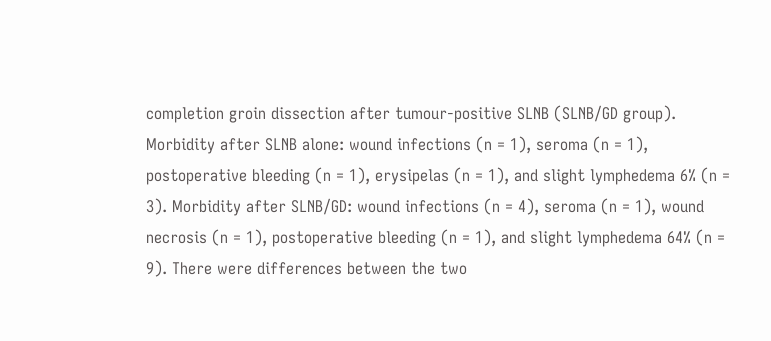completion groin dissection after tumour-positive SLNB (SLNB/GD group). Morbidity after SLNB alone: wound infections (n = 1), seroma (n = 1), postoperative bleeding (n = 1), erysipelas (n = 1), and slight lymphedema 6% (n = 3). Morbidity after SLNB/GD: wound infections (n = 4), seroma (n = 1), wound necrosis (n = 1), postoperative bleeding (n = 1), and slight lymphedema 64% (n = 9). There were differences between the two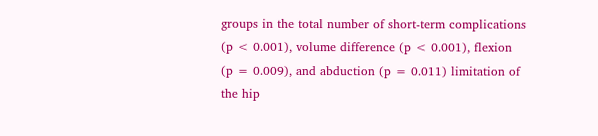groups in the total number of short-term complications (p < 0.001), volume difference (p < 0.001), flexion (p = 0.009), and abduction (p = 0.011) limitation of the hip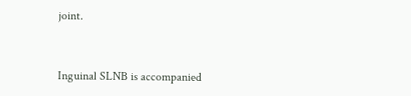joint.


Inguinal SLNB is accompanied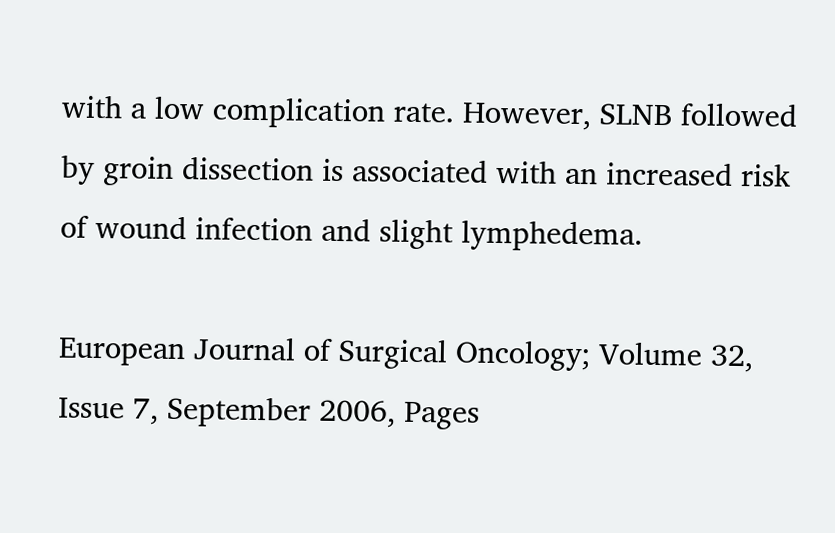with a low complication rate. However, SLNB followed by groin dissection is associated with an increased risk of wound infection and slight lymphedema.

European Journal of Surgical Oncology; Volume 32, Issue 7, September 2006, Pages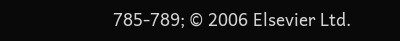785-789; © 2006 Elsevier Ltd.